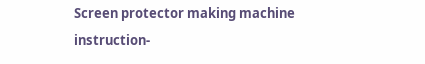Screen protector making machine instruction-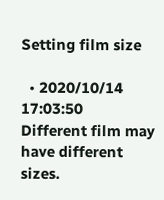Setting film size

  • 2020/10/14 17:03:50
Different film may have different sizes.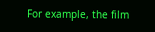For example, the film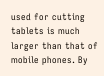used for cutting tablets is much larger than that of mobile phones. By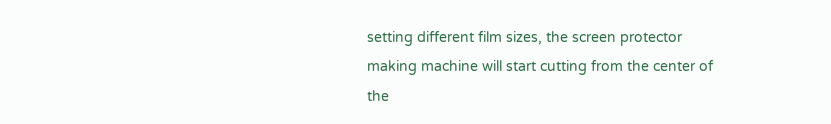setting different film sizes, the screen protector making machine will start cutting from the center of the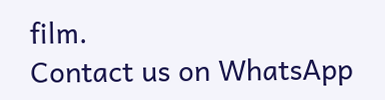film.
Contact us on WhatsApp